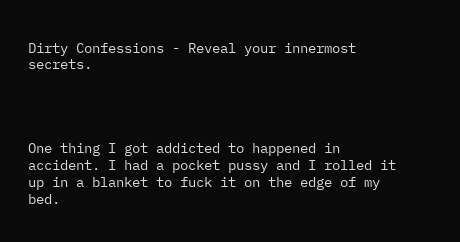Dirty Confessions - Reveal your innermost secrets.




One thing I got addicted to happened in accident. I had a pocket pussy and I rolled it up in a blanket to fuck it on the edge of my bed.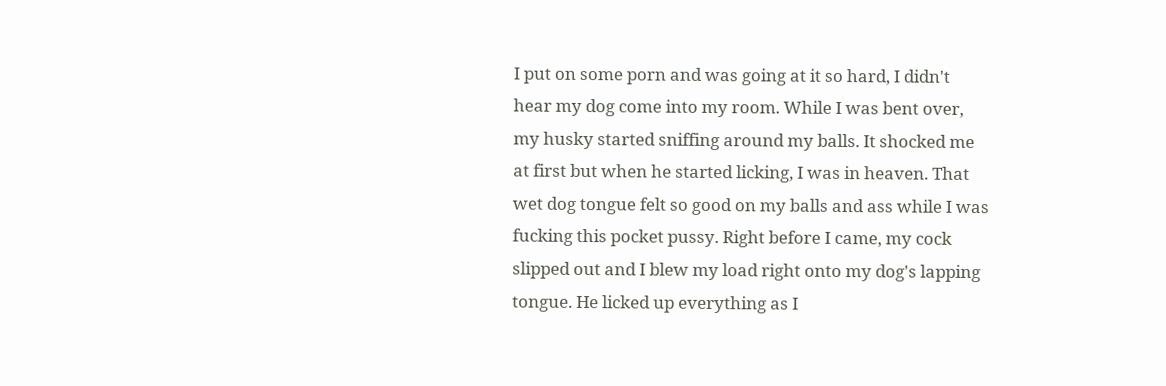I put on some porn and was going at it so hard, I didn't hear my dog come into my room. While I was bent over, my husky started sniffing around my balls. It shocked me at first but when he started licking, I was in heaven. That wet dog tongue felt so good on my balls and ass while I was fucking this pocket pussy. Right before I came, my cock slipped out and I blew my load right onto my dog's lapping tongue. He licked up everything as I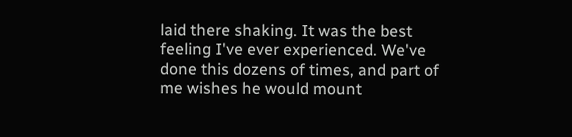laid there shaking. It was the best feeling I've ever experienced. We've done this dozens of times, and part of me wishes he would mount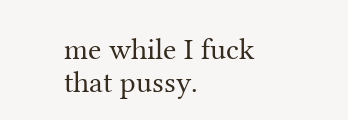me while I fuck that pussy.